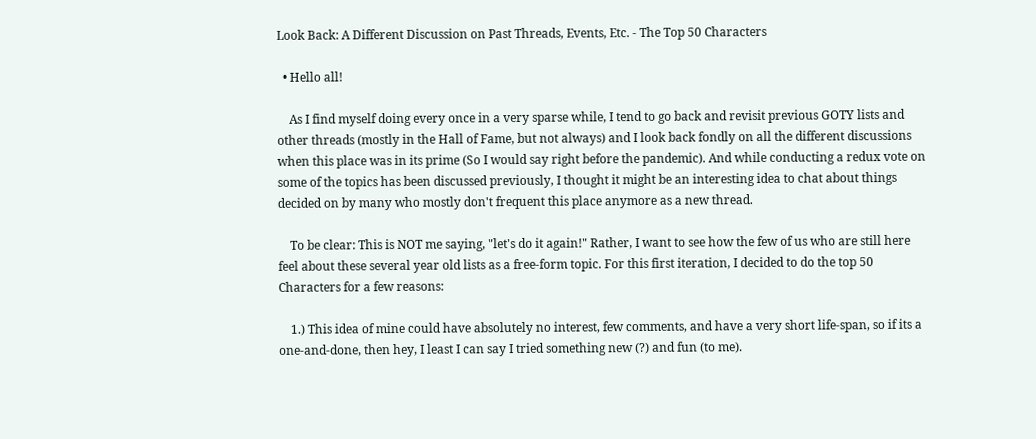Look Back: A Different Discussion on Past Threads, Events, Etc. - The Top 50 Characters

  • Hello all!

    As I find myself doing every once in a very sparse while, I tend to go back and revisit previous GOTY lists and other threads (mostly in the Hall of Fame, but not always) and I look back fondly on all the different discussions when this place was in its prime (So I would say right before the pandemic). And while conducting a redux vote on some of the topics has been discussed previously, I thought it might be an interesting idea to chat about things decided on by many who mostly don't frequent this place anymore as a new thread.

    To be clear: This is NOT me saying, "let's do it again!" Rather, I want to see how the few of us who are still here feel about these several year old lists as a free-form topic. For this first iteration, I decided to do the top 50 Characters for a few reasons:

    1.) This idea of mine could have absolutely no interest, few comments, and have a very short life-span, so if its a one-and-done, then hey, I least I can say I tried something new (?) and fun (to me).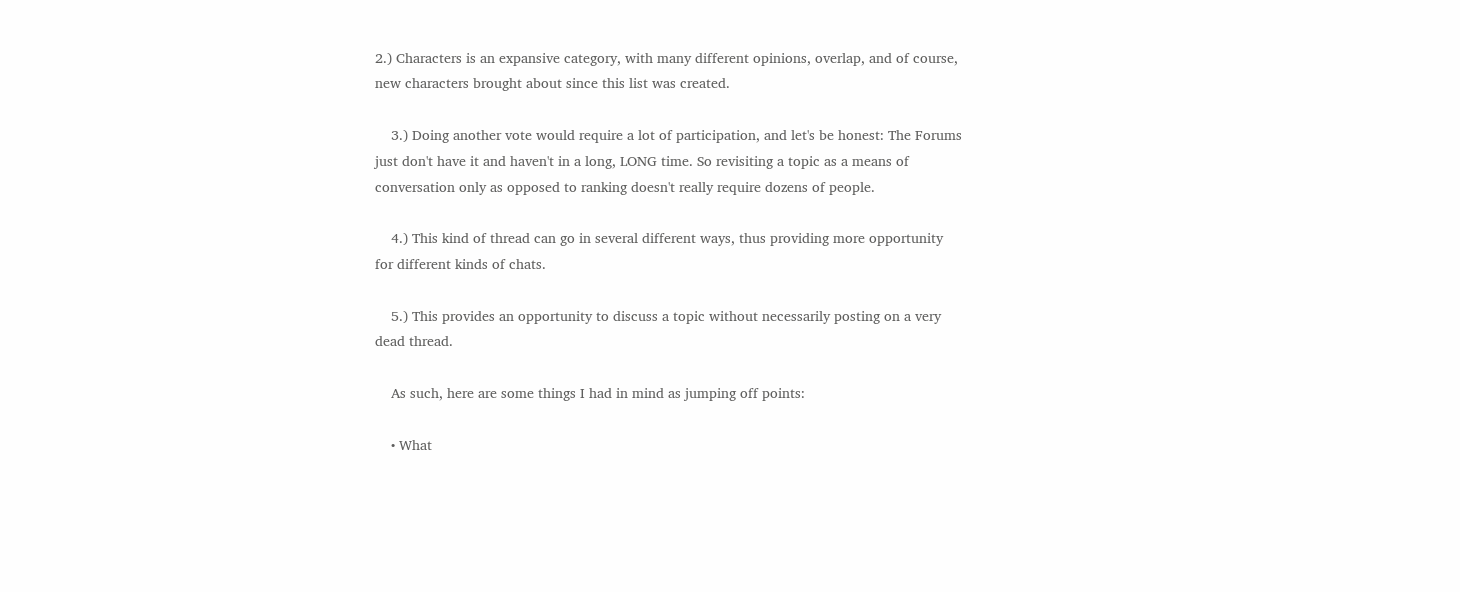2.) Characters is an expansive category, with many different opinions, overlap, and of course, new characters brought about since this list was created.

    3.) Doing another vote would require a lot of participation, and let's be honest: The Forums just don't have it and haven't in a long, LONG time. So revisiting a topic as a means of conversation only as opposed to ranking doesn't really require dozens of people.

    4.) This kind of thread can go in several different ways, thus providing more opportunity for different kinds of chats.

    5.) This provides an opportunity to discuss a topic without necessarily posting on a very dead thread.

    As such, here are some things I had in mind as jumping off points:

    • What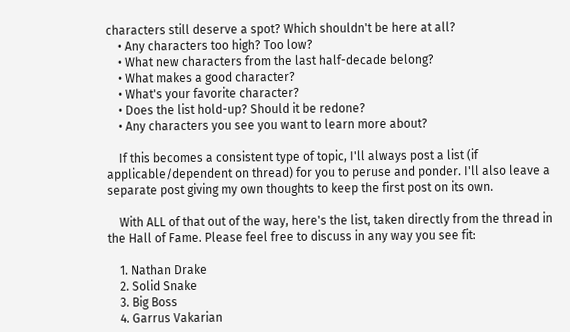characters still deserve a spot? Which shouldn't be here at all?
    • Any characters too high? Too low?
    • What new characters from the last half-decade belong?
    • What makes a good character?
    • What's your favorite character?
    • Does the list hold-up? Should it be redone?
    • Any characters you see you want to learn more about?

    If this becomes a consistent type of topic, I'll always post a list (if applicable/dependent on thread) for you to peruse and ponder. I'll also leave a separate post giving my own thoughts to keep the first post on its own.

    With ALL of that out of the way, here's the list, taken directly from the thread in the Hall of Fame. Please feel free to discuss in any way you see fit:

    1. Nathan Drake
    2. Solid Snake
    3. Big Boss
    4. Garrus Vakarian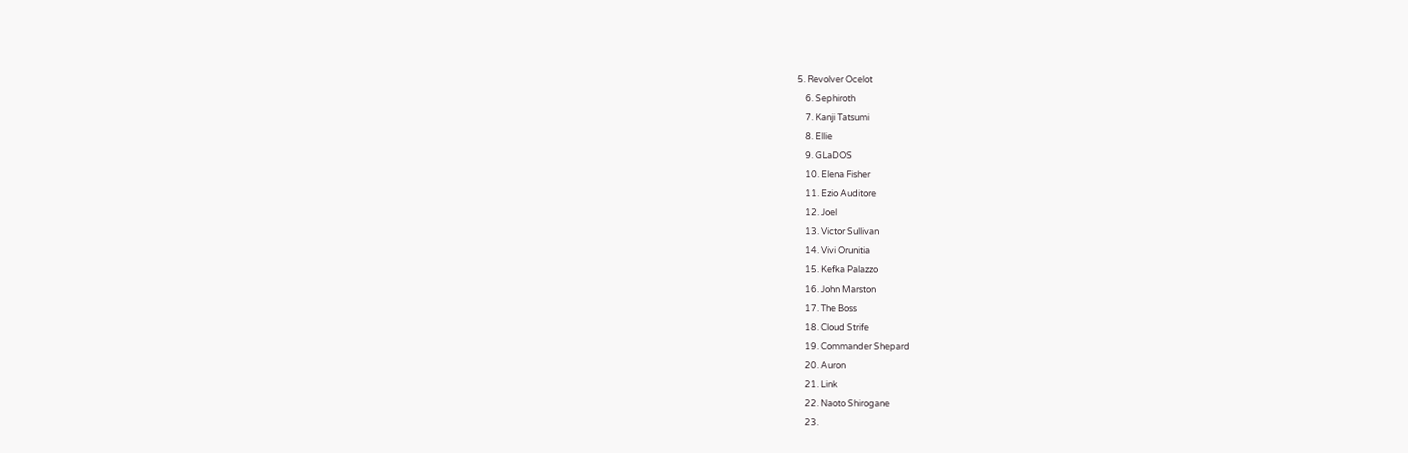5. Revolver Ocelot
    6. Sephiroth
    7. Kanji Tatsumi
    8. Ellie
    9. GLaDOS
    10. Elena Fisher
    11. Ezio Auditore
    12. Joel
    13. Victor Sullivan
    14. Vivi Orunitia
    15. Kefka Palazzo
    16. John Marston
    17. The Boss
    18. Cloud Strife
    19. Commander Shepard
    20. Auron
    21. Link
    22. Naoto Shirogane
    23.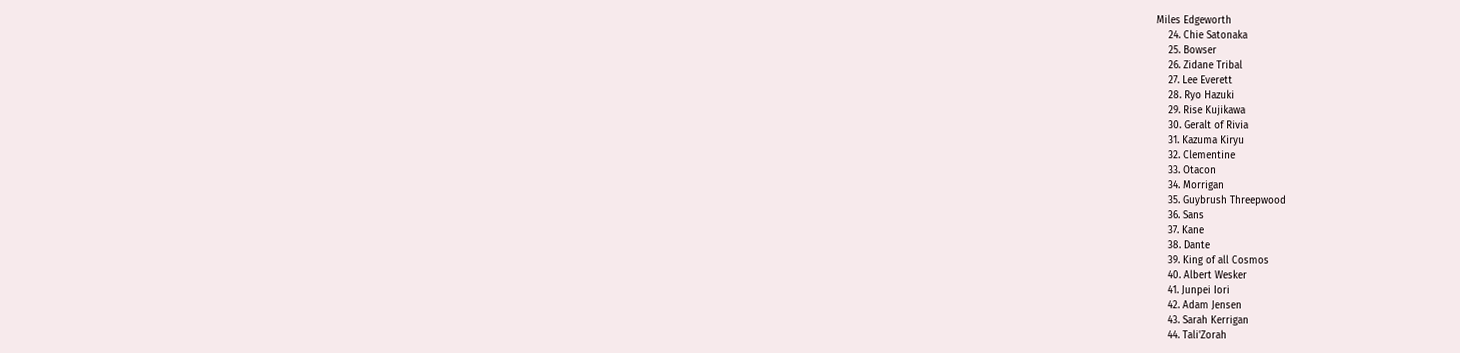Miles Edgeworth
    24. Chie Satonaka
    25. Bowser
    26. Zidane Tribal
    27. Lee Everett
    28. Ryo Hazuki
    29. Rise Kujikawa
    30. Geralt of Rivia
    31. Kazuma Kiryu
    32. Clementine
    33. Otacon
    34. Morrigan
    35. Guybrush Threepwood
    36. Sans
    37. Kane
    38. Dante
    39. King of all Cosmos
    40. Albert Wesker
    41. Junpei Iori
    42. Adam Jensen
    43. Sarah Kerrigan
    44. Tali'Zorah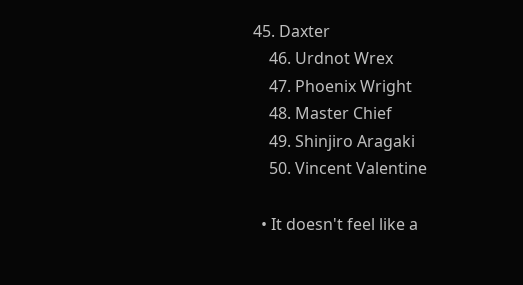45. Daxter
    46. Urdnot Wrex
    47. Phoenix Wright
    48. Master Chief
    49. Shinjiro Aragaki
    50. Vincent Valentine

  • It doesn't feel like a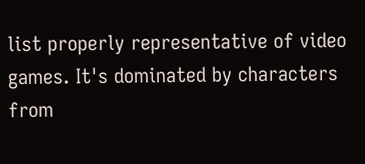list properly representative of video games. It's dominated by characters from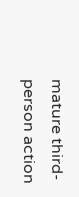mature third-person action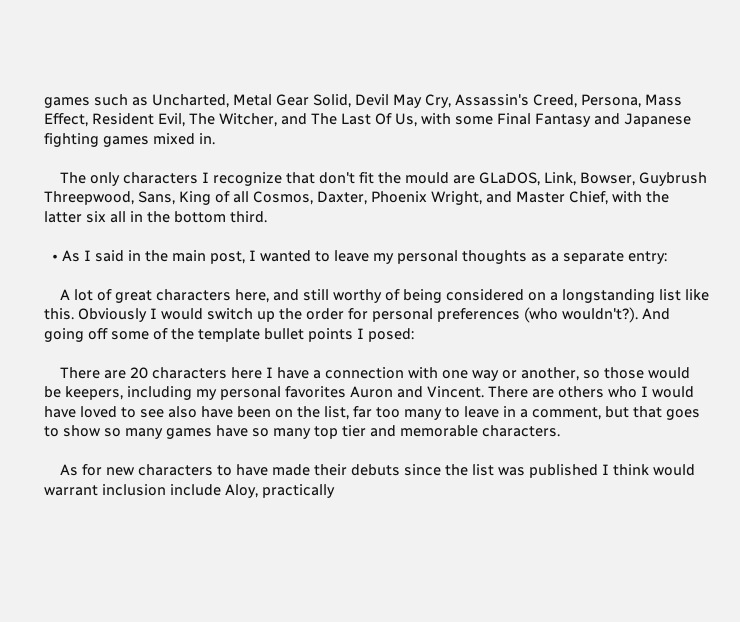games such as Uncharted, Metal Gear Solid, Devil May Cry, Assassin's Creed, Persona, Mass Effect, Resident Evil, The Witcher, and The Last Of Us, with some Final Fantasy and Japanese fighting games mixed in.

    The only characters I recognize that don't fit the mould are GLaDOS, Link, Bowser, Guybrush Threepwood, Sans, King of all Cosmos, Daxter, Phoenix Wright, and Master Chief, with the latter six all in the bottom third.

  • As I said in the main post, I wanted to leave my personal thoughts as a separate entry:

    A lot of great characters here, and still worthy of being considered on a longstanding list like this. Obviously I would switch up the order for personal preferences (who wouldn't?). And going off some of the template bullet points I posed:

    There are 20 characters here I have a connection with one way or another, so those would be keepers, including my personal favorites Auron and Vincent. There are others who I would have loved to see also have been on the list, far too many to leave in a comment, but that goes to show so many games have so many top tier and memorable characters.

    As for new characters to have made their debuts since the list was published I think would warrant inclusion include Aloy, practically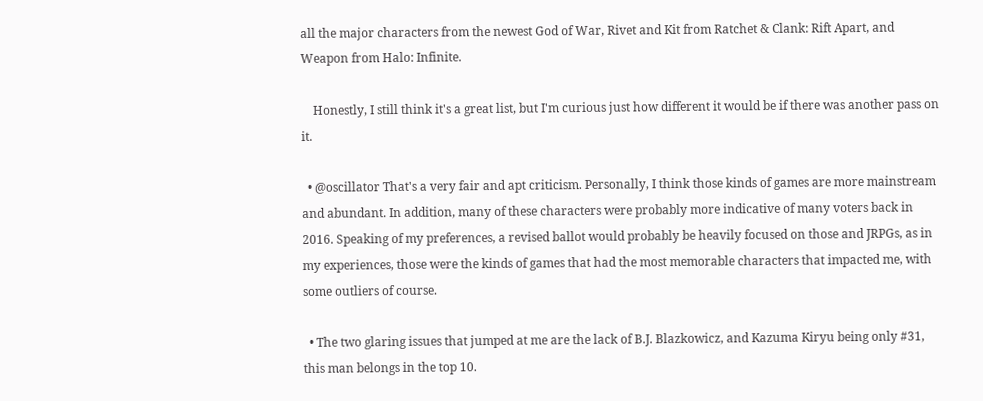all the major characters from the newest God of War, Rivet and Kit from Ratchet & Clank: Rift Apart, and Weapon from Halo: Infinite.

    Honestly, I still think it's a great list, but I'm curious just how different it would be if there was another pass on it.

  • @oscillator That's a very fair and apt criticism. Personally, I think those kinds of games are more mainstream and abundant. In addition, many of these characters were probably more indicative of many voters back in 2016. Speaking of my preferences, a revised ballot would probably be heavily focused on those and JRPGs, as in my experiences, those were the kinds of games that had the most memorable characters that impacted me, with some outliers of course.

  • The two glaring issues that jumped at me are the lack of B.J. Blazkowicz, and Kazuma Kiryu being only #31, this man belongs in the top 10.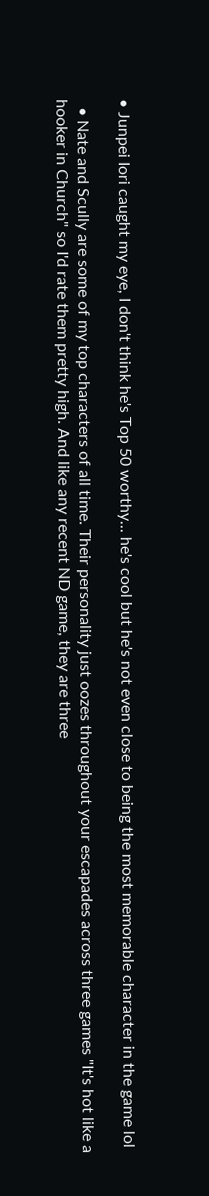• Junpei Iori caught my eye, I don't think he's Top 50 worthy... he's cool but he's not even close to being the most memorable character in the game lol

  • Nate and Scully are some of my top characters of all time. Their personality just oozes throughout your escapades across three games "It's hot like a hooker in Church" so I'd rate them pretty high. And like any recent ND game, they are three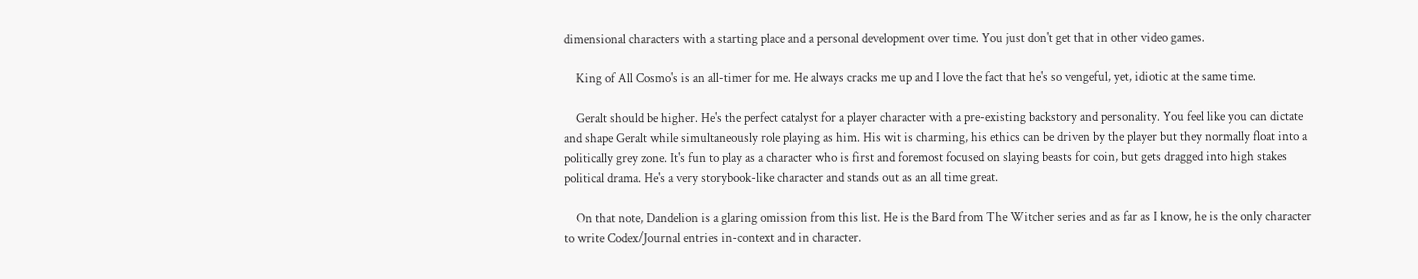dimensional characters with a starting place and a personal development over time. You just don't get that in other video games.

    King of All Cosmo's is an all-timer for me. He always cracks me up and I love the fact that he's so vengeful, yet, idiotic at the same time.

    Geralt should be higher. He's the perfect catalyst for a player character with a pre-existing backstory and personality. You feel like you can dictate and shape Geralt while simultaneously role playing as him. His wit is charming, his ethics can be driven by the player but they normally float into a politically grey zone. It's fun to play as a character who is first and foremost focused on slaying beasts for coin, but gets dragged into high stakes political drama. He's a very storybook-like character and stands out as an all time great.

    On that note, Dandelion is a glaring omission from this list. He is the Bard from The Witcher series and as far as I know, he is the only character to write Codex/Journal entries in-context and in character.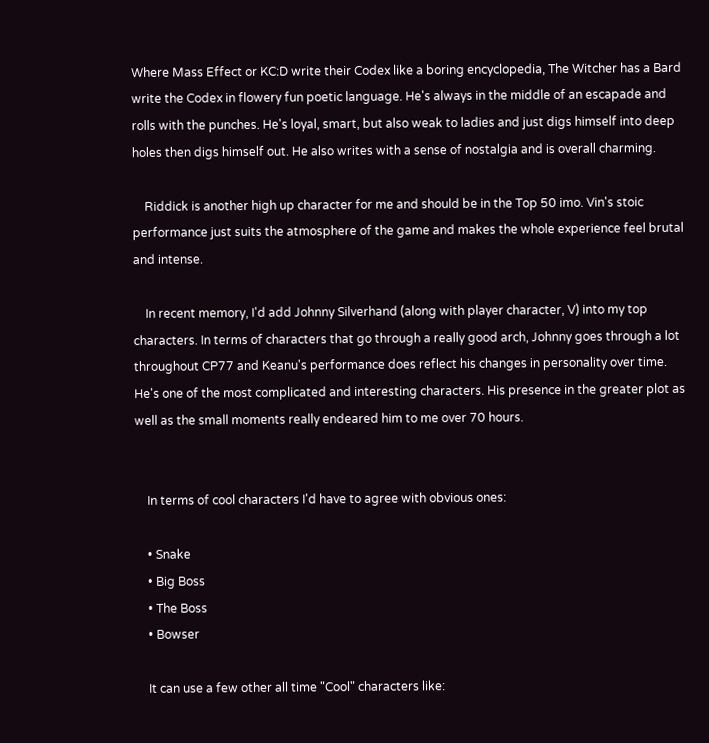Where Mass Effect or KC:D write their Codex like a boring encyclopedia, The Witcher has a Bard write the Codex in flowery fun poetic language. He's always in the middle of an escapade and rolls with the punches. He's loyal, smart, but also weak to ladies and just digs himself into deep holes then digs himself out. He also writes with a sense of nostalgia and is overall charming.

    Riddick is another high up character for me and should be in the Top 50 imo. Vin's stoic performance just suits the atmosphere of the game and makes the whole experience feel brutal and intense.

    In recent memory, I'd add Johnny Silverhand (along with player character, V) into my top characters. In terms of characters that go through a really good arch, Johnny goes through a lot throughout CP77 and Keanu's performance does reflect his changes in personality over time. He's one of the most complicated and interesting characters. His presence in the greater plot as well as the small moments really endeared him to me over 70 hours.


    In terms of cool characters I'd have to agree with obvious ones:

    • Snake
    • Big Boss
    • The Boss
    • Bowser

    It can use a few other all time "Cool" characters like: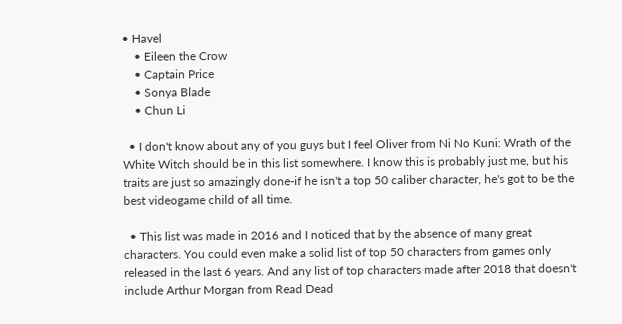• Havel
    • Eileen the Crow
    • Captain Price
    • Sonya Blade
    • Chun Li

  • I don't know about any of you guys but I feel Oliver from Ni No Kuni: Wrath of the White Witch should be in this list somewhere. I know this is probably just me, but his traits are just so amazingly done-if he isn't a top 50 caliber character, he's got to be the best videogame child of all time.

  • This list was made in 2016 and I noticed that by the absence of many great characters. You could even make a solid list of top 50 characters from games only released in the last 6 years. And any list of top characters made after 2018 that doesn't include Arthur Morgan from Read Dead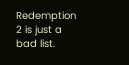Redemption 2 is just a bad list.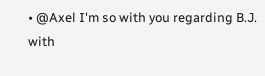• @Axel I'm so with you regarding B.J. with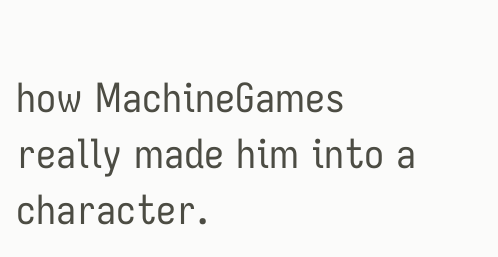how MachineGames really made him into a character.